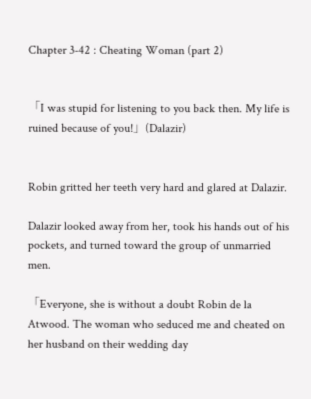Chapter 3-42 : Cheating Woman (part 2)


「I was stupid for listening to you back then. My life is ruined because of you!」(Dalazir)


Robin gritted her teeth very hard and glared at Dalazir.

Dalazir looked away from her, took his hands out of his pockets, and turned toward the group of unmarried men.

「Everyone, she is without a doubt Robin de la Atwood. The woman who seduced me and cheated on her husband on their wedding day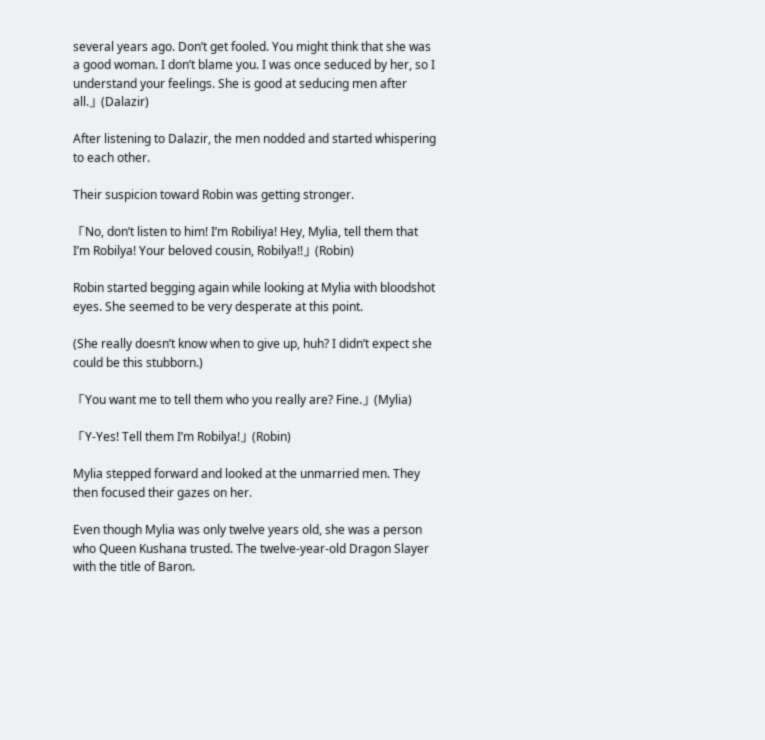several years ago. Don’t get fooled. You might think that she was a good woman. I don’t blame you. I was once seduced by her, so I understand your feelings. She is good at seducing men after all.」(Dalazir)

After listening to Dalazir, the men nodded and started whispering to each other.

Their suspicion toward Robin was getting stronger.

「No, don’t listen to him! I’m Robiliya! Hey, Mylia, tell them that I’m Robilya! Your beloved cousin, Robilya!!」(Robin)

Robin started begging again while looking at Mylia with bloodshot eyes. She seemed to be very desperate at this point.

(She really doesn’t know when to give up, huh? I didn’t expect she could be this stubborn.)

「You want me to tell them who you really are? Fine.」(Mylia)

「Y-Yes! Tell them I’m Robilya!」(Robin)

Mylia stepped forward and looked at the unmarried men. They then focused their gazes on her.

Even though Mylia was only twelve years old, she was a person who Queen Kushana trusted. The twelve-year-old Dragon Slayer with the title of Baron.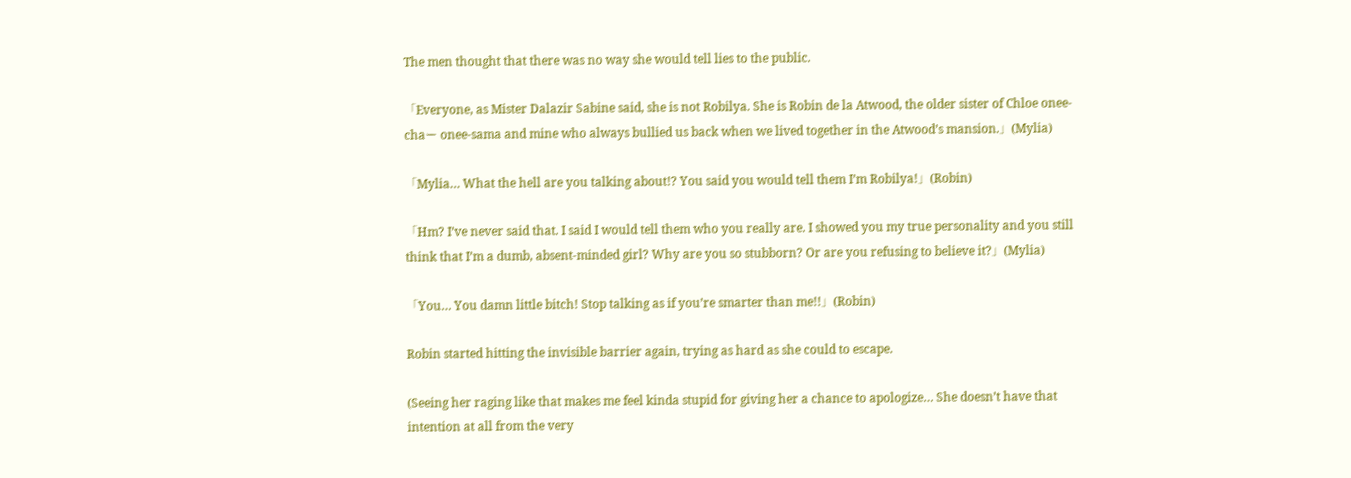The men thought that there was no way she would tell lies to the public.

「Everyone, as Mister Dalazir Sabine said, she is not Robilya. She is Robin de la Atwood, the older sister of Chloe onee-chaー onee-sama and mine who always bullied us back when we lived together in the Atwood’s mansion.」(Mylia)

「Mylia… What the hell are you talking about!? You said you would tell them I’m Robilya!」(Robin)

「Hm? I’ve never said that. I said I would tell them who you really are. I showed you my true personality and you still think that I’m a dumb, absent-minded girl? Why are you so stubborn? Or are you refusing to believe it?」(Mylia)

「You… You damn little bitch! Stop talking as if you’re smarter than me!!」(Robin)

Robin started hitting the invisible barrier again, trying as hard as she could to escape.

(Seeing her raging like that makes me feel kinda stupid for giving her a chance to apologize… She doesn’t have that intention at all from the very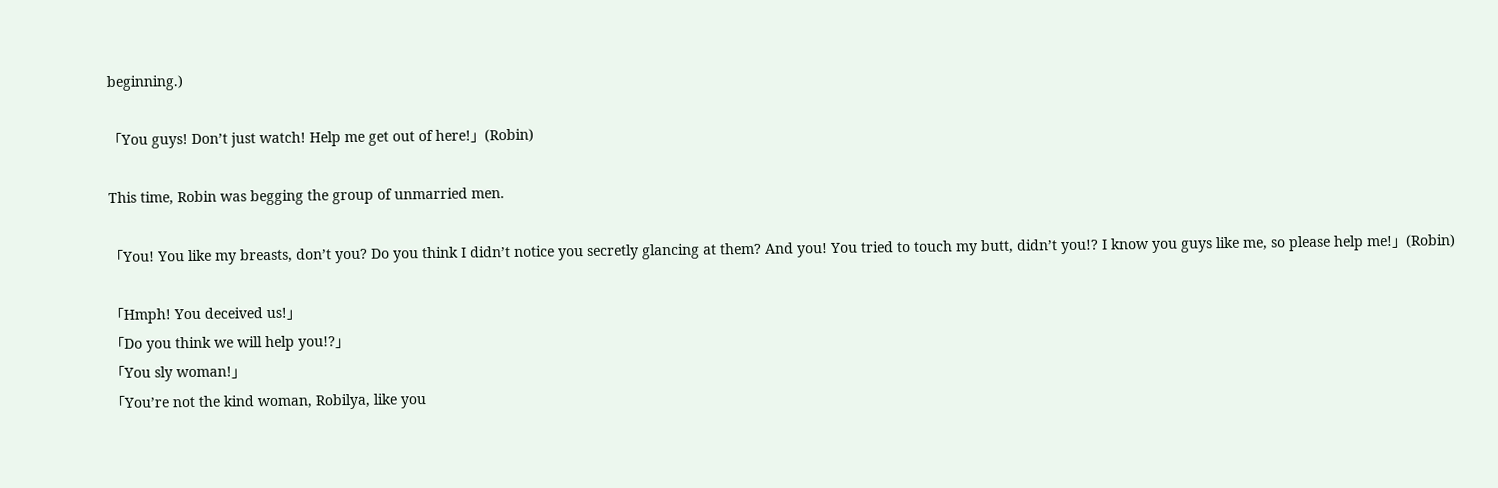beginning.)

「You guys! Don’t just watch! Help me get out of here!」(Robin)

This time, Robin was begging the group of unmarried men.

「You! You like my breasts, don’t you? Do you think I didn’t notice you secretly glancing at them? And you! You tried to touch my butt, didn’t you!? I know you guys like me, so please help me!」(Robin)

「Hmph! You deceived us!」
「Do you think we will help you!?」
「You sly woman!」
「You’re not the kind woman, Robilya, like you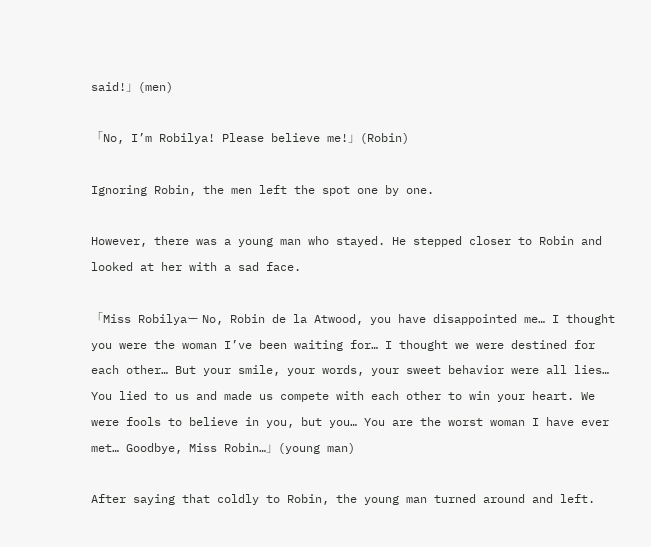said!」(men)

「No, I’m Robilya! Please believe me!」(Robin)

Ignoring Robin, the men left the spot one by one.

However, there was a young man who stayed. He stepped closer to Robin and looked at her with a sad face.

「Miss Robilyaー No, Robin de la Atwood, you have disappointed me… I thought you were the woman I’ve been waiting for… I thought we were destined for each other… But your smile, your words, your sweet behavior were all lies… You lied to us and made us compete with each other to win your heart. We were fools to believe in you, but you… You are the worst woman I have ever met… Goodbye, Miss Robin…」(young man)

After saying that coldly to Robin, the young man turned around and left.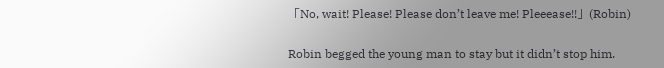「No, wait! Please! Please don’t leave me! Pleeease!!」(Robin)

Robin begged the young man to stay but it didn’t stop him.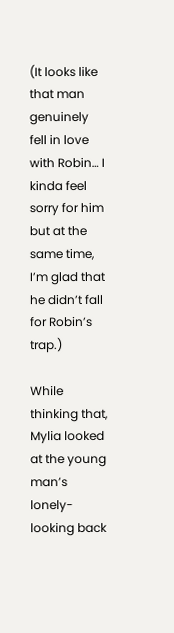(It looks like that man genuinely fell in love with Robin… I kinda feel sorry for him but at the same time, I’m glad that he didn’t fall for Robin’s trap.)

While thinking that, Mylia looked at the young man’s lonely-looking back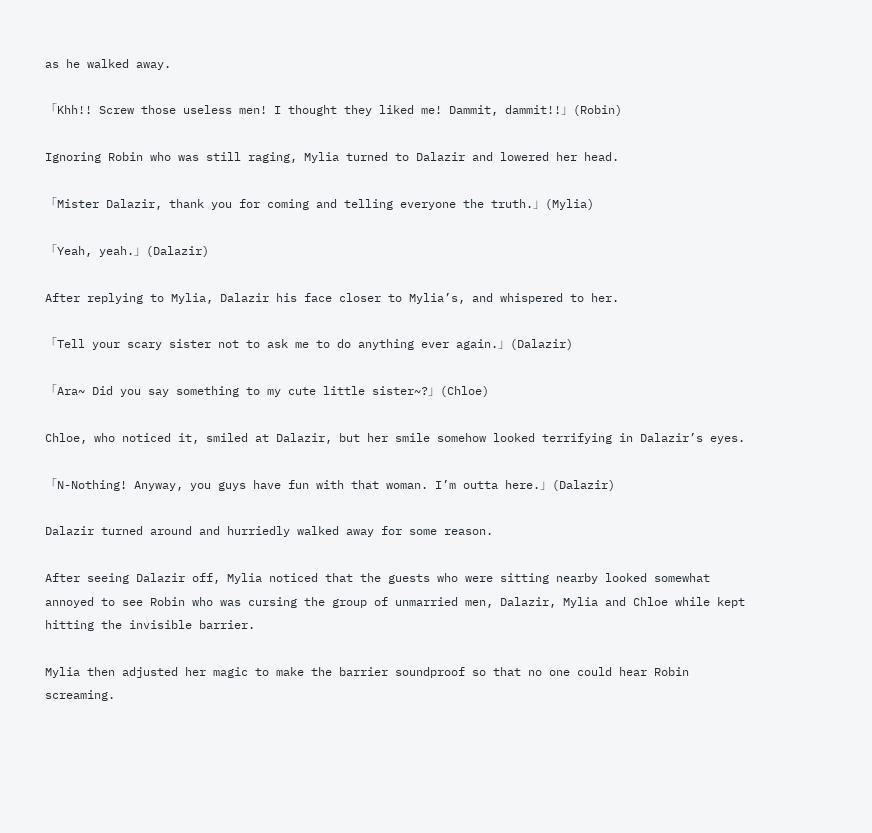as he walked away.

「Khh!! Screw those useless men! I thought they liked me! Dammit, dammit!!」(Robin)

Ignoring Robin who was still raging, Mylia turned to Dalazir and lowered her head.

「Mister Dalazir, thank you for coming and telling everyone the truth.」(Mylia)

「Yeah, yeah.」(Dalazir)

After replying to Mylia, Dalazir his face closer to Mylia’s, and whispered to her.

「Tell your scary sister not to ask me to do anything ever again.」(Dalazir)

「Ara~ Did you say something to my cute little sister~?」(Chloe)

Chloe, who noticed it, smiled at Dalazir, but her smile somehow looked terrifying in Dalazir’s eyes.

「N-Nothing! Anyway, you guys have fun with that woman. I’m outta here.」(Dalazir)

Dalazir turned around and hurriedly walked away for some reason.

After seeing Dalazir off, Mylia noticed that the guests who were sitting nearby looked somewhat annoyed to see Robin who was cursing the group of unmarried men, Dalazir, Mylia and Chloe while kept hitting the invisible barrier.

Mylia then adjusted her magic to make the barrier soundproof so that no one could hear Robin screaming.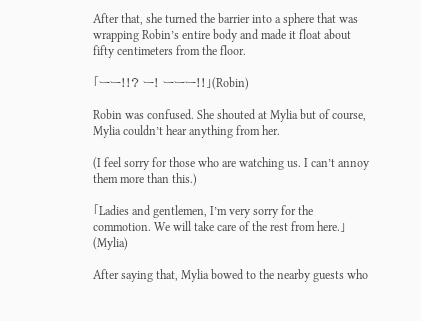After that, she turned the barrier into a sphere that was wrapping Robin’s entire body and made it float about fifty centimeters from the floor.

「ーー!!? ー! ーーー!!」(Robin)

Robin was confused. She shouted at Mylia but of course, Mylia couldn’t hear anything from her.

(I feel sorry for those who are watching us. I can’t annoy them more than this.)

「Ladies and gentlemen, I’m very sorry for the commotion. We will take care of the rest from here.」(Mylia)

After saying that, Mylia bowed to the nearby guests who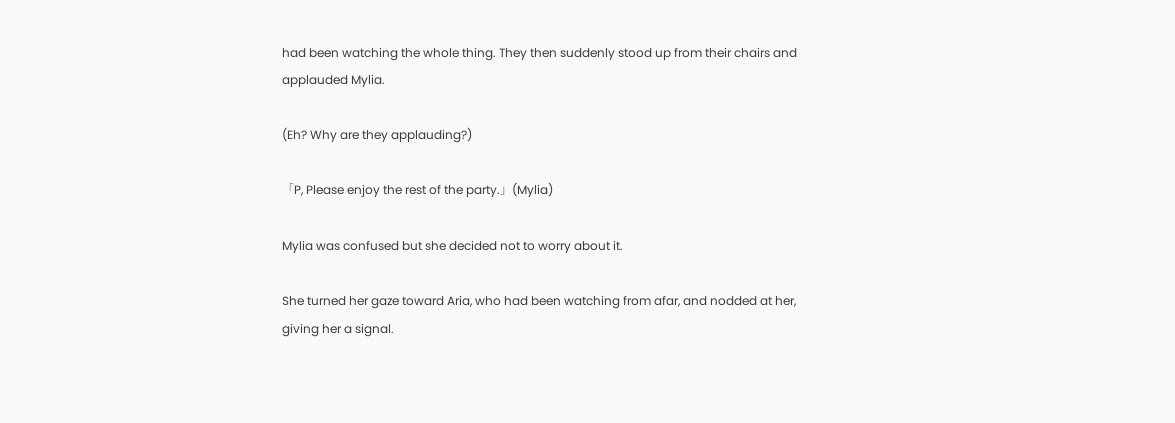had been watching the whole thing. They then suddenly stood up from their chairs and applauded Mylia.

(Eh? Why are they applauding?)

「P, Please enjoy the rest of the party.」(Mylia)

Mylia was confused but she decided not to worry about it.

She turned her gaze toward Aria, who had been watching from afar, and nodded at her, giving her a signal.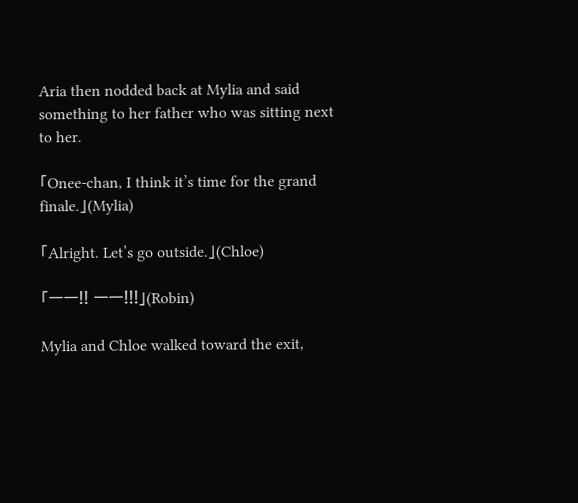Aria then nodded back at Mylia and said something to her father who was sitting next to her.

「Onee-chan, I think it’s time for the grand finale.」(Mylia)

「Alright. Let’s go outside.」(Chloe)

「ーー!! ーー!!!」(Robin)

Mylia and Chloe walked toward the exit,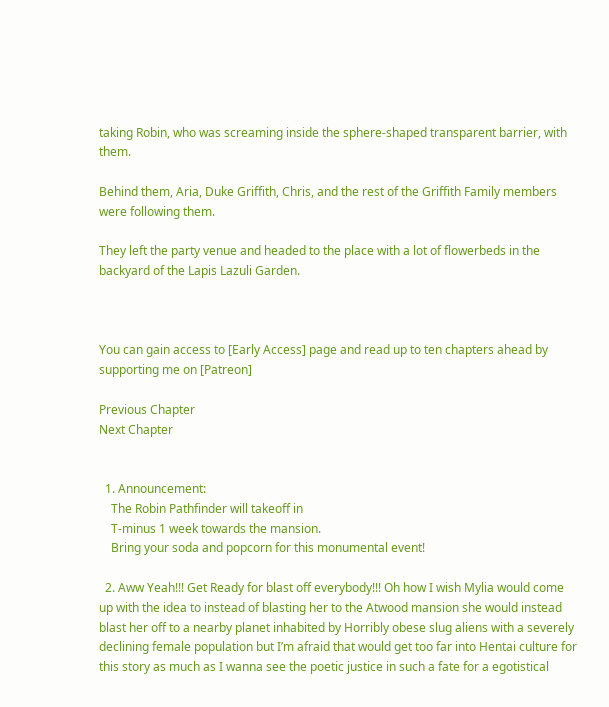taking Robin, who was screaming inside the sphere-shaped transparent barrier, with them.

Behind them, Aria, Duke Griffith, Chris, and the rest of the Griffith Family members were following them.

They left the party venue and headed to the place with a lot of flowerbeds in the backyard of the Lapis Lazuli Garden.



You can gain access to [Early Access] page and read up to ten chapters ahead by supporting me on [Patreon]

Previous Chapter
Next Chapter


  1. Announcement:
    The Robin Pathfinder will takeoff in
    T-minus 1 week towards the mansion.
    Bring your soda and popcorn for this monumental event!

  2. Aww Yeah!!! Get Ready for blast off everybody!!! Oh how I wish Mylia would come up with the idea to instead of blasting her to the Atwood mansion she would instead blast her off to a nearby planet inhabited by Horribly obese slug aliens with a severely declining female population but I’m afraid that would get too far into Hentai culture for this story as much as I wanna see the poetic justice in such a fate for a egotistical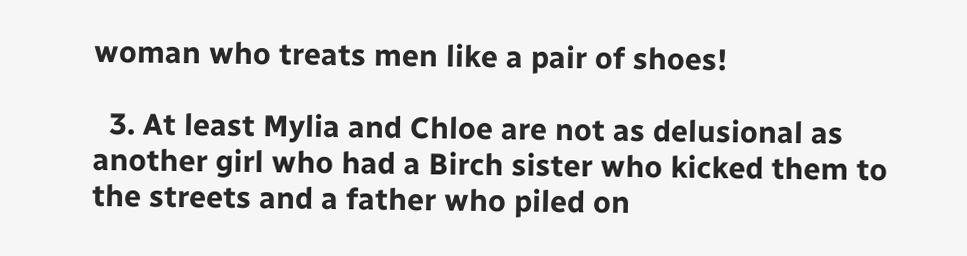woman who treats men like a pair of shoes!

  3. At least Mylia and Chloe are not as delusional as another girl who had a Birch sister who kicked them to the streets and a father who piled on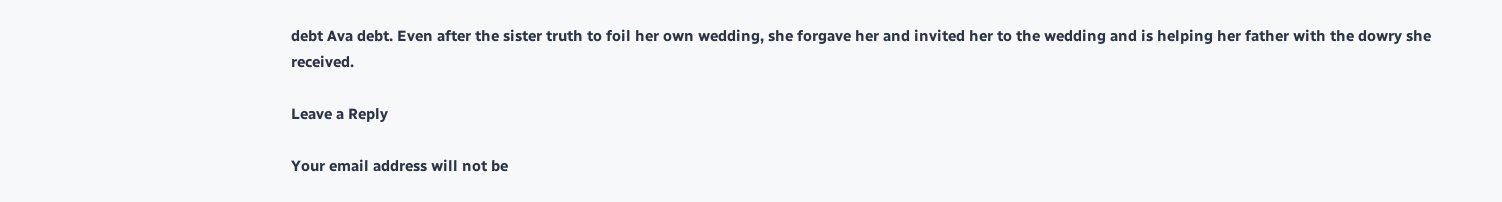debt Ava debt. Even after the sister truth to foil her own wedding, she forgave her and invited her to the wedding and is helping her father with the dowry she received.

Leave a Reply

Your email address will not be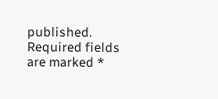published. Required fields are marked *